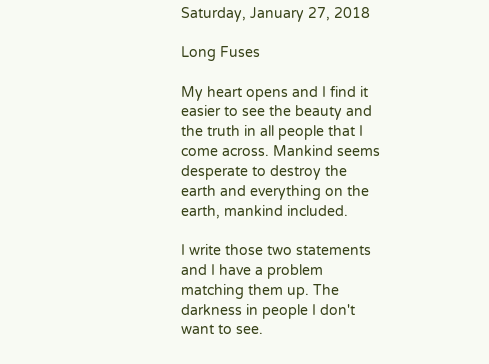Saturday, January 27, 2018

Long Fuses

My heart opens and I find it easier to see the beauty and the truth in all people that I come across. Mankind seems desperate to destroy the earth and everything on the earth, mankind included.

I write those two statements and I have a problem matching them up. The darkness in people I don't want to see.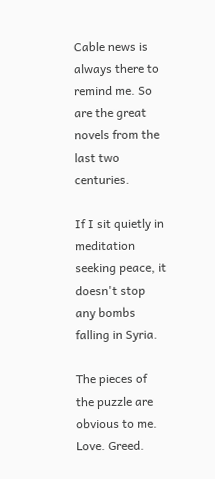Cable news is always there to remind me. So are the great novels from the last two centuries.

If I sit quietly in meditation seeking peace, it doesn't stop any bombs falling in Syria.

The pieces of the puzzle are obvious to me. Love. Greed.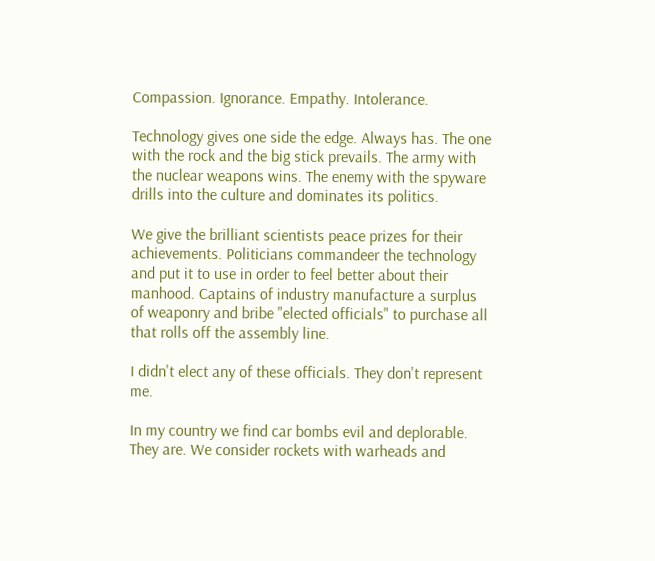Compassion. Ignorance. Empathy. Intolerance.

Technology gives one side the edge. Always has. The one with the rock and the big stick prevails. The army with the nuclear weapons wins. The enemy with the spyware drills into the culture and dominates its politics.

We give the brilliant scientists peace prizes for their achievements. Politicians commandeer the technology and put it to use in order to feel better about their manhood. Captains of industry manufacture a surplus of weaponry and bribe "elected officials" to purchase all that rolls off the assembly line.

I didn't elect any of these officials. They don't represent me.

In my country we find car bombs evil and deplorable. They are. We consider rockets with warheads and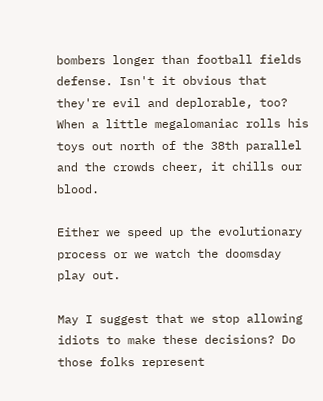bombers longer than football fields defense. Isn't it obvious that they're evil and deplorable, too? When a little megalomaniac rolls his toys out north of the 38th parallel and the crowds cheer, it chills our blood.

Either we speed up the evolutionary process or we watch the doomsday play out.

May I suggest that we stop allowing idiots to make these decisions? Do those folks represent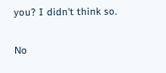you? I didn't think so.

No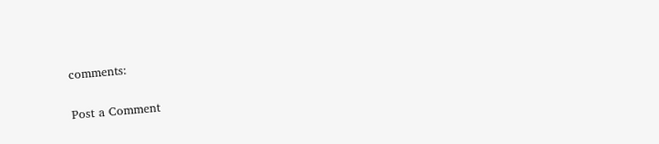comments:

Post a Comment